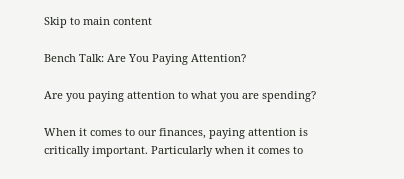Skip to main content

Bench Talk: Are You Paying Attention?

Are you paying attention to what you are spending?

When it comes to our finances, paying attention is critically important. Particularly when it comes to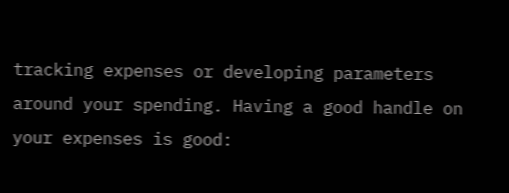tracking expenses or developing parameters around your spending. Having a good handle on your expenses is good: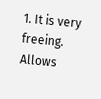1. It is very freeing. Allows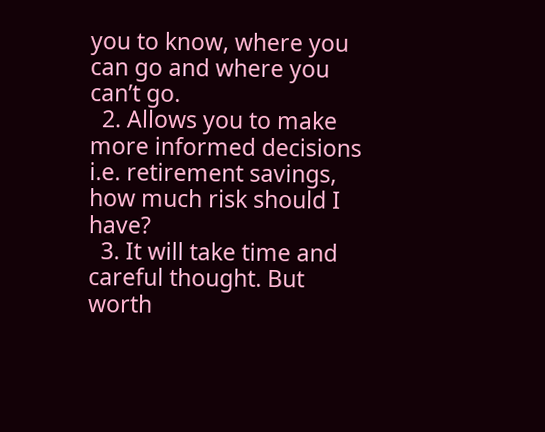you to know, where you can go and where you can’t go.
  2. Allows you to make more informed decisions i.e. retirement savings, how much risk should I have?
  3. It will take time and careful thought. But worth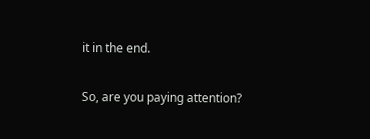it in the end.

So, are you paying attention?